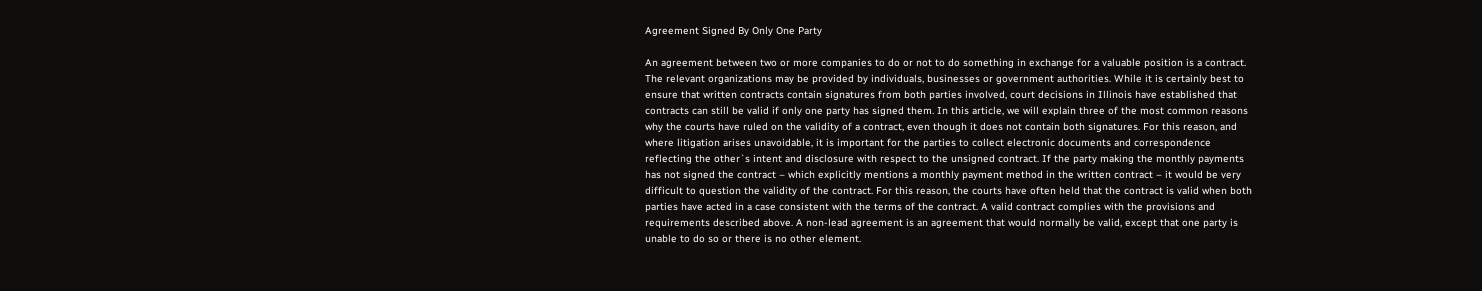Agreement Signed By Only One Party

An agreement between two or more companies to do or not to do something in exchange for a valuable position is a contract. The relevant organizations may be provided by individuals, businesses or government authorities. While it is certainly best to ensure that written contracts contain signatures from both parties involved, court decisions in Illinois have established that contracts can still be valid if only one party has signed them. In this article, we will explain three of the most common reasons why the courts have ruled on the validity of a contract, even though it does not contain both signatures. For this reason, and where litigation arises unavoidable, it is important for the parties to collect electronic documents and correspondence reflecting the other`s intent and disclosure with respect to the unsigned contract. If the party making the monthly payments has not signed the contract – which explicitly mentions a monthly payment method in the written contract – it would be very difficult to question the validity of the contract. For this reason, the courts have often held that the contract is valid when both parties have acted in a case consistent with the terms of the contract. A valid contract complies with the provisions and requirements described above. A non-lead agreement is an agreement that would normally be valid, except that one party is unable to do so or there is no other element.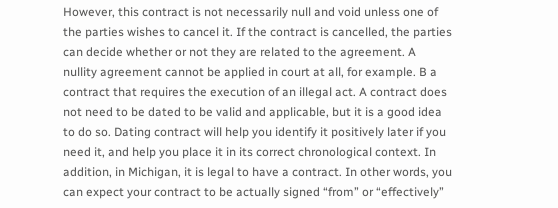However, this contract is not necessarily null and void unless one of the parties wishes to cancel it. If the contract is cancelled, the parties can decide whether or not they are related to the agreement. A nullity agreement cannot be applied in court at all, for example. B a contract that requires the execution of an illegal act. A contract does not need to be dated to be valid and applicable, but it is a good idea to do so. Dating contract will help you identify it positively later if you need it, and help you place it in its correct chronological context. In addition, in Michigan, it is legal to have a contract. In other words, you can expect your contract to be actually signed “from” or “effectively”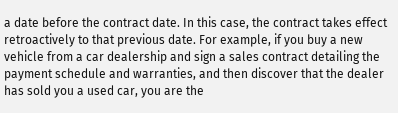a date before the contract date. In this case, the contract takes effect retroactively to that previous date. For example, if you buy a new vehicle from a car dealership and sign a sales contract detailing the payment schedule and warranties, and then discover that the dealer has sold you a used car, you are the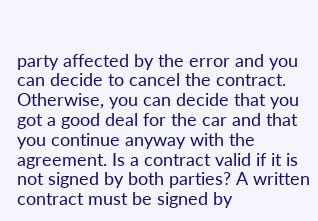party affected by the error and you can decide to cancel the contract. Otherwise, you can decide that you got a good deal for the car and that you continue anyway with the agreement. Is a contract valid if it is not signed by both parties? A written contract must be signed by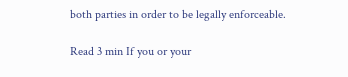both parties in order to be legally enforceable.

Read 3 min If you or your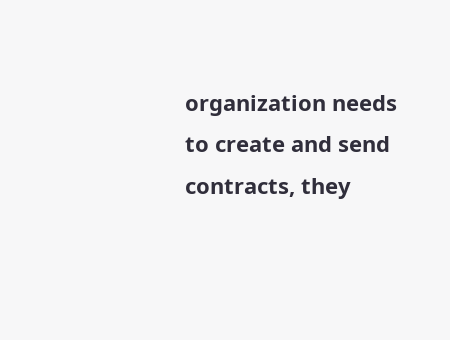organization needs to create and send contracts, they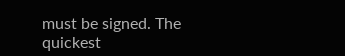must be signed. The quickest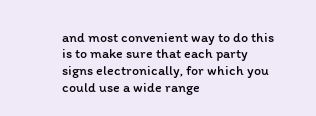and most convenient way to do this is to make sure that each party signs electronically, for which you could use a wide range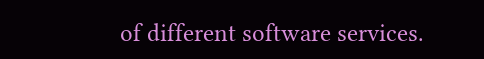of different software services.